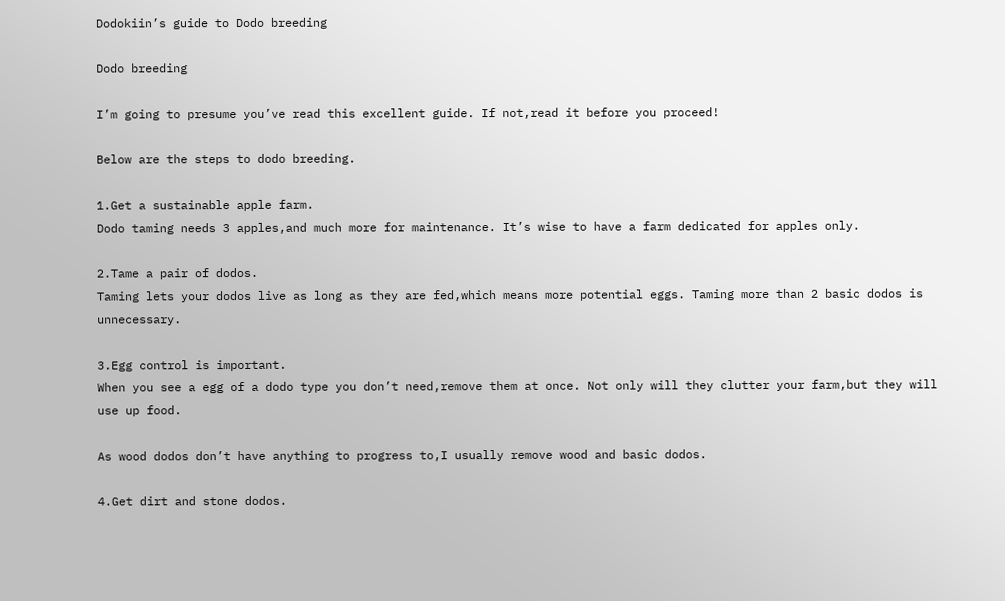Dodokiin’s guide to Dodo breeding

Dodo breeding

I’m going to presume you’ve read this excellent guide. If not,read it before you proceed!

Below are the steps to dodo breeding.

1.Get a sustainable apple farm.
Dodo taming needs 3 apples,and much more for maintenance. It’s wise to have a farm dedicated for apples only.

2.Tame a pair of dodos.
Taming lets your dodos live as long as they are fed,which means more potential eggs. Taming more than 2 basic dodos is unnecessary.

3.Egg control is important.
When you see a egg of a dodo type you don’t need,remove them at once. Not only will they clutter your farm,but they will use up food.

As wood dodos don’t have anything to progress to,I usually remove wood and basic dodos.

4.Get dirt and stone dodos.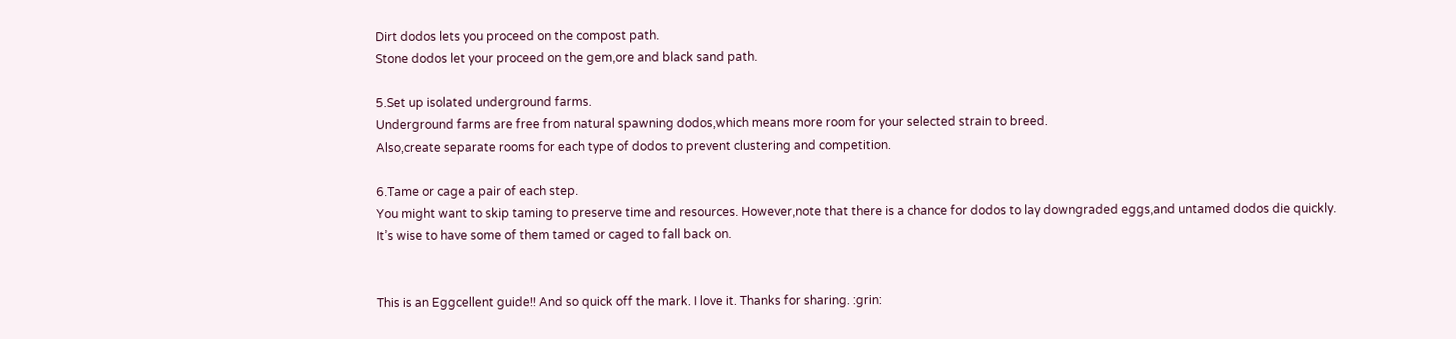Dirt dodos lets you proceed on the compost path.
Stone dodos let your proceed on the gem,ore and black sand path.

5.Set up isolated underground farms.
Underground farms are free from natural spawning dodos,which means more room for your selected strain to breed.
Also,create separate rooms for each type of dodos to prevent clustering and competition.

6.Tame or cage a pair of each step.
You might want to skip taming to preserve time and resources. However,note that there is a chance for dodos to lay downgraded eggs,and untamed dodos die quickly.
It’s wise to have some of them tamed or caged to fall back on.


This is an Eggcellent guide!! And so quick off the mark. I love it. Thanks for sharing. :grin: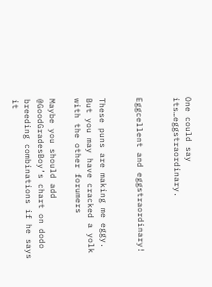One could say its…eggstraordinary.


Eggcellent and eggstraordinary!


These puns are making me eggy. But you may have cracked a yolk with the other forumers

Maybe you should add @GoodGradesBoy’s chart on dodo breeding combinations if he says it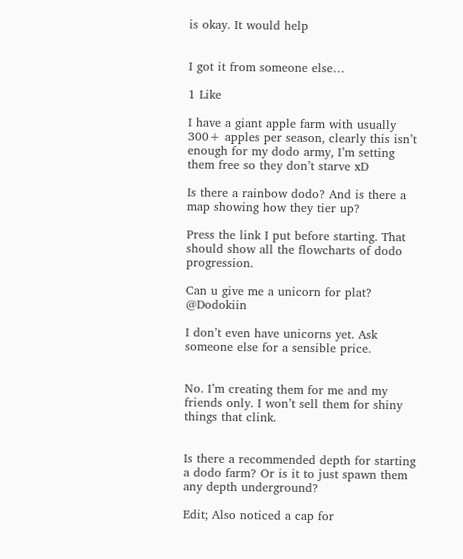is okay. It would help


I got it from someone else…

1 Like

I have a giant apple farm with usually 300+ apples per season, clearly this isn’t enough for my dodo army, I’m setting them free so they don’t starve xD

Is there a rainbow dodo? And is there a map showing how they tier up?

Press the link I put before starting. That should show all the flowcharts of dodo progression.

Can u give me a unicorn for plat? @Dodokiin

I don’t even have unicorns yet. Ask someone else for a sensible price.


No. I’m creating them for me and my friends only. I won’t sell them for shiny things that clink.


Is there a recommended depth for starting a dodo farm? Or is it to just spawn them any depth underground?

Edit; Also noticed a cap for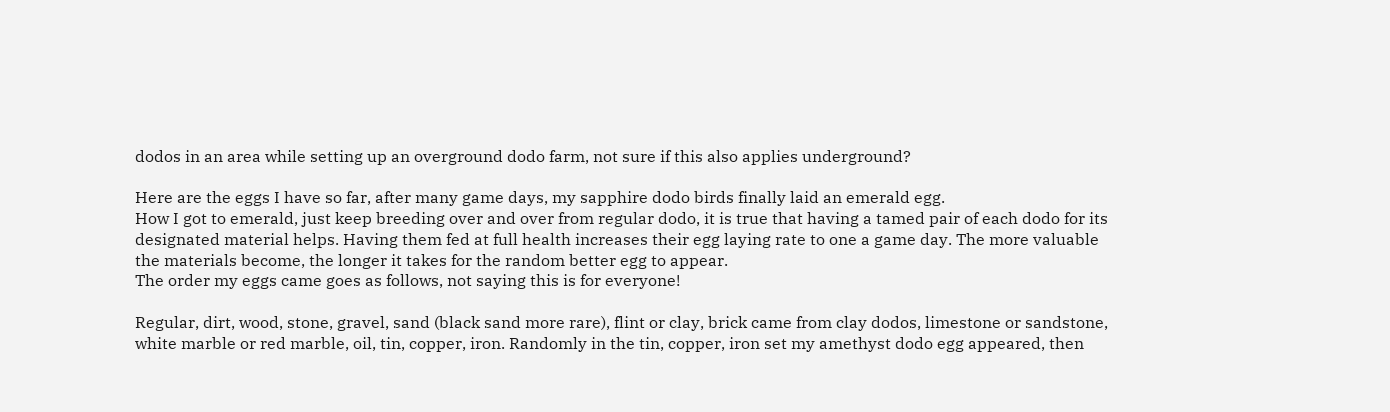dodos in an area while setting up an overground dodo farm, not sure if this also applies underground?

Here are the eggs I have so far, after many game days, my sapphire dodo birds finally laid an emerald egg.
How I got to emerald, just keep breeding over and over from regular dodo, it is true that having a tamed pair of each dodo for its designated material helps. Having them fed at full health increases their egg laying rate to one a game day. The more valuable the materials become, the longer it takes for the random better egg to appear.
The order my eggs came goes as follows, not saying this is for everyone!

Regular, dirt, wood, stone, gravel, sand (black sand more rare), flint or clay, brick came from clay dodos, limestone or sandstone, white marble or red marble, oil, tin, copper, iron. Randomly in the tin, copper, iron set my amethyst dodo egg appeared, then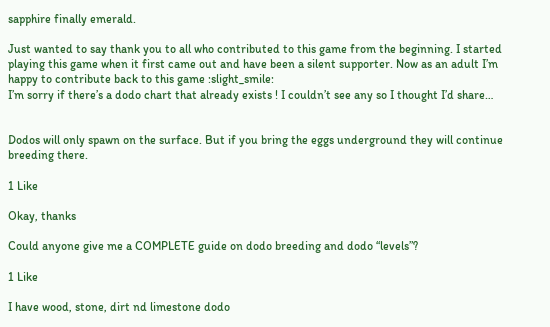sapphire finally emerald.

Just wanted to say thank you to all who contributed to this game from the beginning. I started playing this game when it first came out and have been a silent supporter. Now as an adult I’m happy to contribute back to this game :slight_smile:
I’m sorry if there’s a dodo chart that already exists ! I couldn’t see any so I thought I’d share…


Dodos will only spawn on the surface. But if you bring the eggs underground they will continue breeding there.

1 Like

Okay, thanks

Could anyone give me a COMPLETE guide on dodo breeding and dodo “levels”?

1 Like

I have wood, stone, dirt nd limestone dodo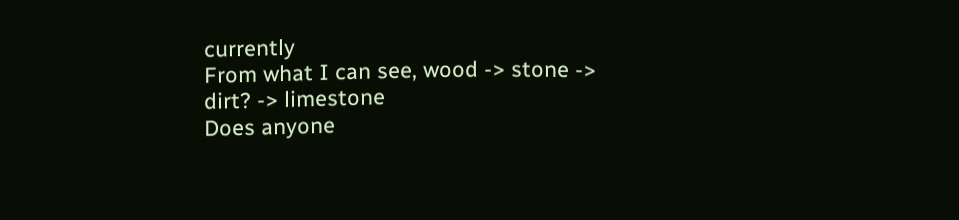currently
From what I can see, wood -> stone -> dirt? -> limestone
Does anyone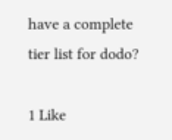have a complete tier list for dodo?

1 Like